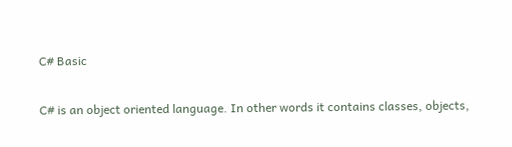C# Basic

C# is an object oriented language. In other words it contains classes, objects,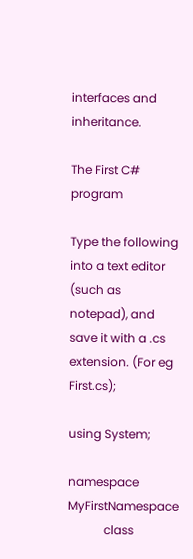interfaces and inheritance.

The First C# program

Type the following into a text editor (such as notepad), and save it with a .cs extension. (For eg  First.cs);

using System;

namespace MyFirstNamespace
            class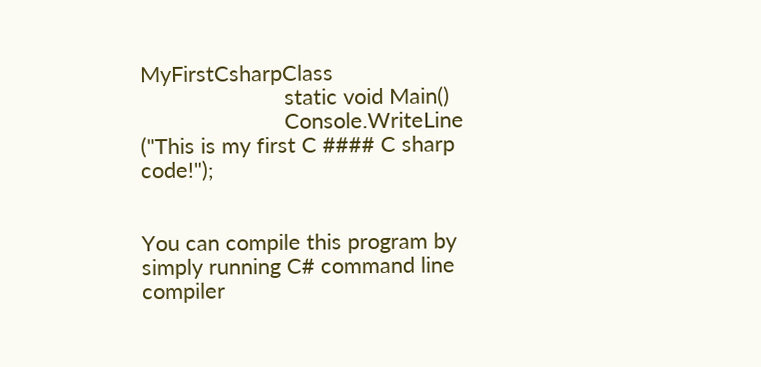MyFirstCsharpClass
                        static void Main()
                        Console.WriteLine ("This is my first C #### C sharp code!");


You can compile this program by simply running C# command line compiler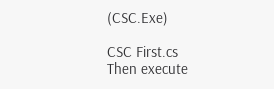(CSC.Exe)

CSC First.cs
Then execute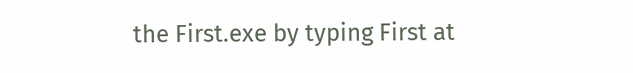the First.exe by typing First at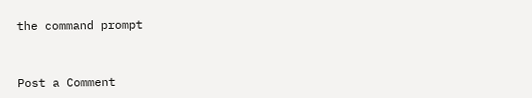the command prompt


Post a Comment